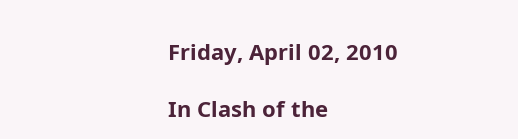Friday, April 02, 2010

In Clash of the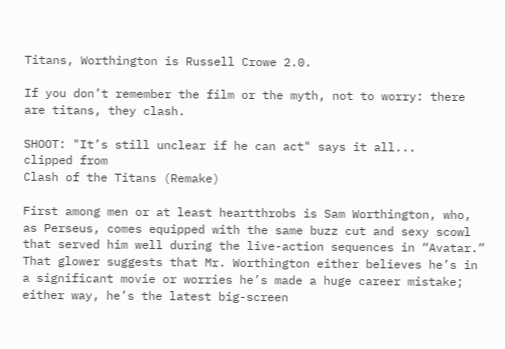Titans, Worthington is Russell Crowe 2.0.

If you don’t remember the film or the myth, not to worry: there are titans, they clash.

SHOOT: "It’s still unclear if he can act" says it all...
clipped from
Clash of the Titans (Remake)

First among men or at least heartthrobs is Sam Worthington, who, as Perseus, comes equipped with the same buzz cut and sexy scowl that served him well during the live-action sequences in “Avatar.” That glower suggests that Mr. Worthington either believes he’s in a significant movie or worries he’s made a huge career mistake; either way, he’s the latest big-screen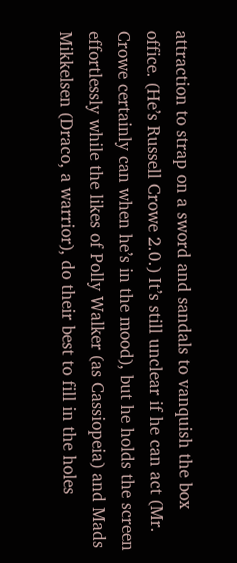attraction to strap on a sword and sandals to vanquish the box office. (He’s Russell Crowe 2.0.) It’s still unclear if he can act (Mr. Crowe certainly can when he’s in the mood), but he holds the screen effortlessly while the likes of Polly Walker (as Cassiopeia) and Mads Mikkelsen (Draco, a warrior), do their best to fill in the holes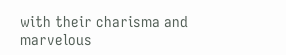with their charisma and marvelous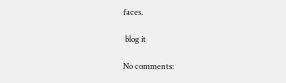faces.

 blog it

No comments: